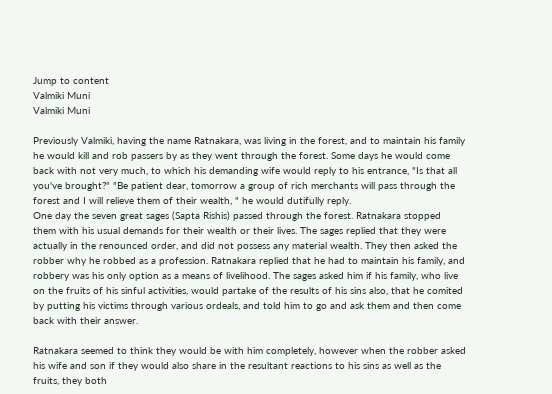Jump to content
Valmiki Muni
Valmiki Muni

Previously Valmiki, having the name Ratnakara, was living in the forest, and to maintain his family he would kill and rob passers by as they went through the forest. Some days he would come back with not very much, to which his demanding wife would reply to his entrance, "Is that all you've brought?" "Be patient dear, tomorrow a group of rich merchants will pass through the forest and I will relieve them of their wealth, " he would dutifully reply.
One day the seven great sages (Sapta Rishis) passed through the forest. Ratnakara stopped them with his usual demands for their wealth or their lives. The sages replied that they were actually in the renounced order, and did not possess any material wealth. They then asked the robber why he robbed as a profession. Ratnakara replied that he had to maintain his family, and robbery was his only option as a means of livelihood. The sages asked him if his family, who live on the fruits of his sinful activities, would partake of the results of his sins also, that he comited by putting his victims through various ordeals, and told him to go and ask them and then come back with their answer.

Ratnakara seemed to think they would be with him completely, however when the robber asked his wife and son if they would also share in the resultant reactions to his sins as well as the fruits, they both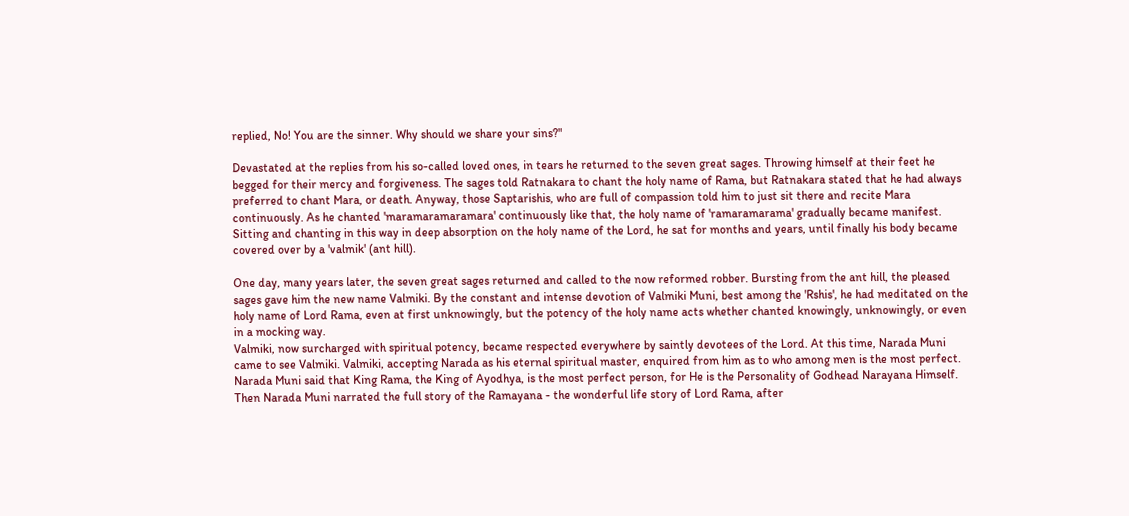replied, No! You are the sinner. Why should we share your sins?"

Devastated at the replies from his so-called loved ones, in tears he returned to the seven great sages. Throwing himself at their feet he begged for their mercy and forgiveness. The sages told Ratnakara to chant the holy name of Rama, but Ratnakara stated that he had always preferred to chant Mara, or death. Anyway, those Saptarishis, who are full of compassion told him to just sit there and recite Mara continuously. As he chanted 'maramaramaramara' continuously like that, the holy name of 'ramaramarama' gradually became manifest. Sitting and chanting in this way in deep absorption on the holy name of the Lord, he sat for months and years, until finally his body became covered over by a 'valmik' (ant hill).

One day, many years later, the seven great sages returned and called to the now reformed robber. Bursting from the ant hill, the pleased sages gave him the new name Valmiki. By the constant and intense devotion of Valmiki Muni, best among the 'Rshis', he had meditated on the holy name of Lord Rama, even at first unknowingly, but the potency of the holy name acts whether chanted knowingly, unknowingly, or even in a mocking way.
Valmiki, now surcharged with spiritual potency, became respected everywhere by saintly devotees of the Lord. At this time, Narada Muni came to see Valmiki. Valmiki, accepting Narada as his eternal spiritual master, enquired from him as to who among men is the most perfect. Narada Muni said that King Rama, the King of Ayodhya, is the most perfect person, for He is the Personality of Godhead Narayana Himself. Then Narada Muni narrated the full story of the Ramayana - the wonderful life story of Lord Rama, after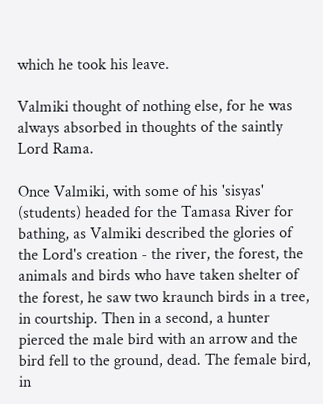which he took his leave.

Valmiki thought of nothing else, for he was always absorbed in thoughts of the saintly Lord Rama.

Once Valmiki, with some of his 'sisyas' (students) headed for the Tamasa River for bathing, as Valmiki described the glories of the Lord's creation - the river, the forest, the animals and birds who have taken shelter of the forest, he saw two kraunch birds in a tree, in courtship. Then in a second, a hunter pierced the male bird with an arrow and the bird fell to the ground, dead. The female bird, in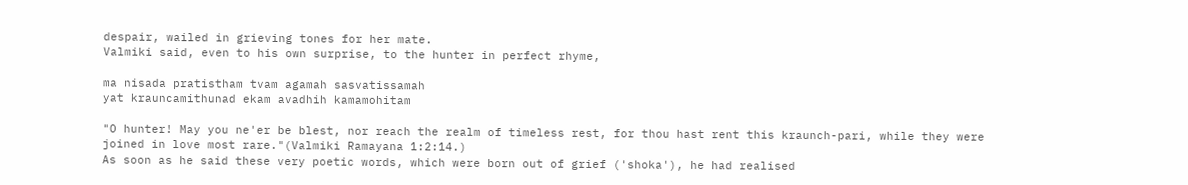despair, wailed in grieving tones for her mate.
Valmiki said, even to his own surprise, to the hunter in perfect rhyme,

ma nisada pratistham tvam agamah sasvatissamah
yat krauncamithunad ekam avadhih kamamohitam

"O hunter! May you ne'er be blest, nor reach the realm of timeless rest, for thou hast rent this kraunch-pari, while they were joined in love most rare."(Valmiki Ramayana 1:2:14.)
As soon as he said these very poetic words, which were born out of grief ('shoka'), he had realised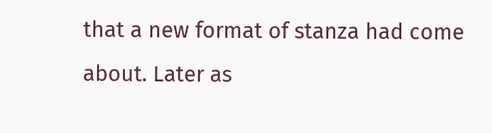that a new format of stanza had come about. Later as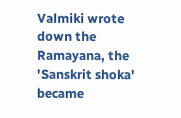Valmiki wrote down the Ramayana, the 'Sanskrit shoka' became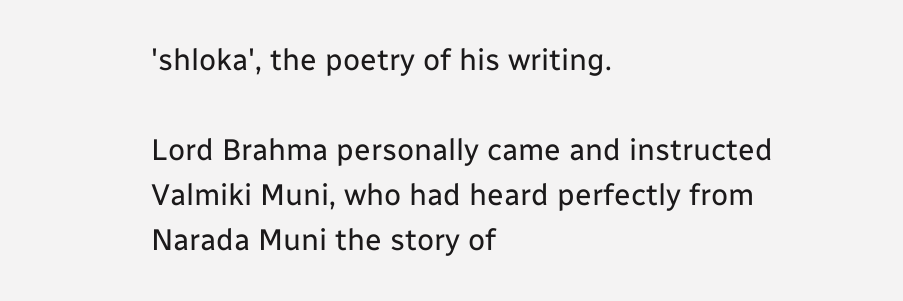'shloka', the poetry of his writing.

Lord Brahma personally came and instructed Valmiki Muni, who had heard perfectly from Narada Muni the story of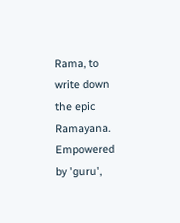Rama, to write down the epic Ramayana. Empowered by 'guru',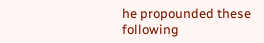he propounded these following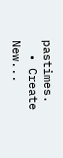pastimes.
  • Create New...